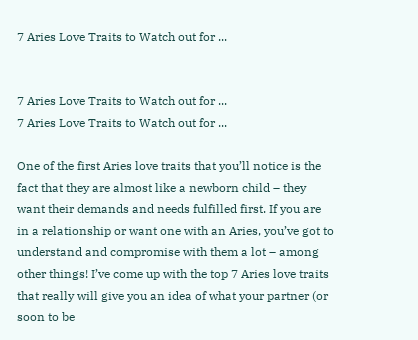7 Aries Love Traits to Watch out for ...


7 Aries Love Traits to Watch out for ...
7 Aries Love Traits to Watch out for ...

One of the first Aries love traits that you’ll notice is the fact that they are almost like a newborn child – they want their demands and needs fulfilled first. If you are in a relationship or want one with an Aries, you’ve got to understand and compromise with them a lot – among other things! I’ve come up with the top 7 Aries love traits that really will give you an idea of what your partner (or soon to be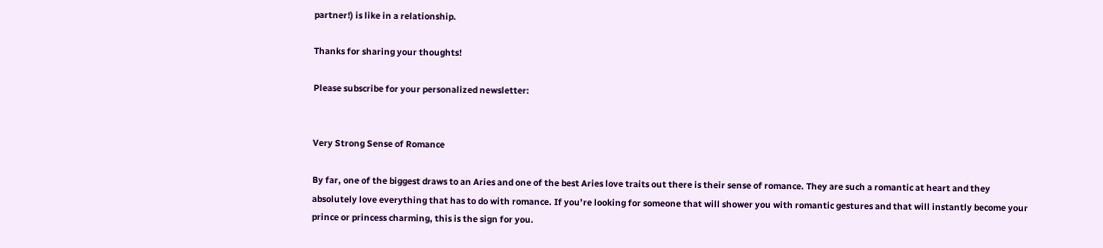partner!) is like in a relationship.

Thanks for sharing your thoughts!

Please subscribe for your personalized newsletter:


Very Strong Sense of Romance

By far, one of the biggest draws to an Aries and one of the best Aries love traits out there is their sense of romance. They are such a romantic at heart and they absolutely love everything that has to do with romance. If you’re looking for someone that will shower you with romantic gestures and that will instantly become your prince or princess charming, this is the sign for you.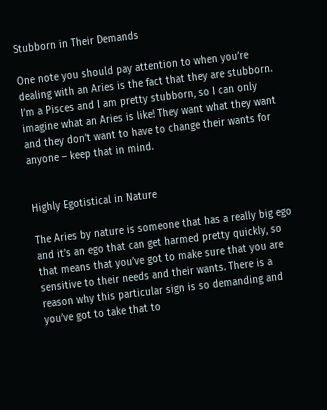Stubborn in Their Demands

One note you should pay attention to when you’re dealing with an Aries is the fact that they are stubborn. I’m a Pisces and I am pretty stubborn, so I can only imagine what an Aries is like! They want what they want and they don’t want to have to change their wants for anyone – keep that in mind.


Highly Egotistical in Nature

The Aries by nature is someone that has a really big ego and it’s an ego that can get harmed pretty quickly, so that means that you’ve got to make sure that you are sensitive to their needs and their wants. There is a reason why this particular sign is so demanding and you’ve got to take that to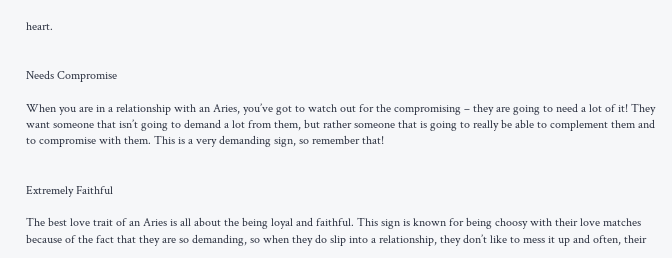heart.


Needs Compromise

When you are in a relationship with an Aries, you’ve got to watch out for the compromising – they are going to need a lot of it! They want someone that isn’t going to demand a lot from them, but rather someone that is going to really be able to complement them and to compromise with them. This is a very demanding sign, so remember that!


Extremely Faithful

The best love trait of an Aries is all about the being loyal and faithful. This sign is known for being choosy with their love matches because of the fact that they are so demanding, so when they do slip into a relationship, they don’t like to mess it up and often, their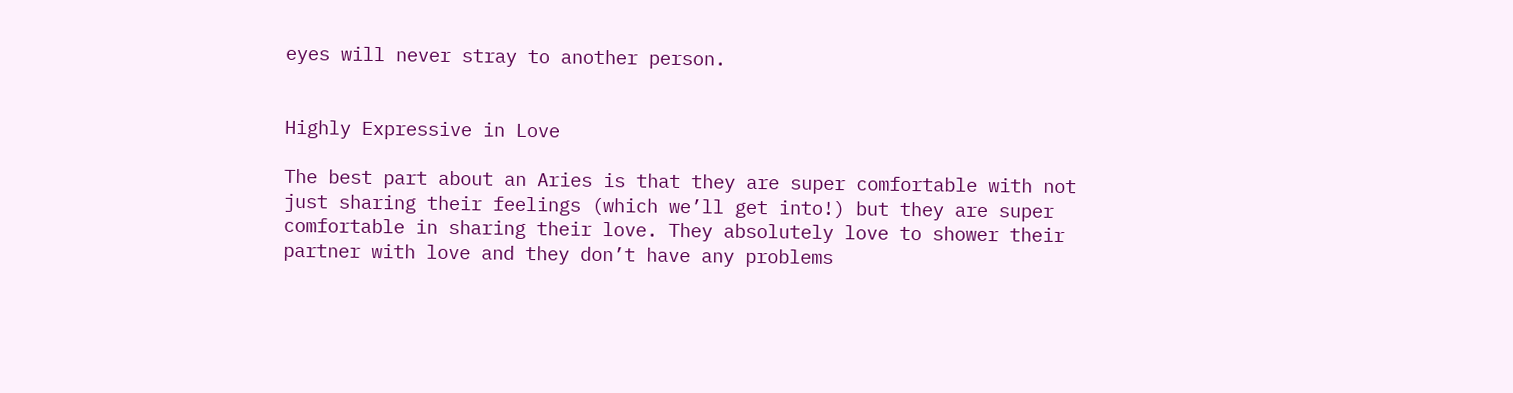eyes will never stray to another person.


Highly Expressive in Love

The best part about an Aries is that they are super comfortable with not just sharing their feelings (which we’ll get into!) but they are super comfortable in sharing their love. They absolutely love to shower their partner with love and they don’t have any problems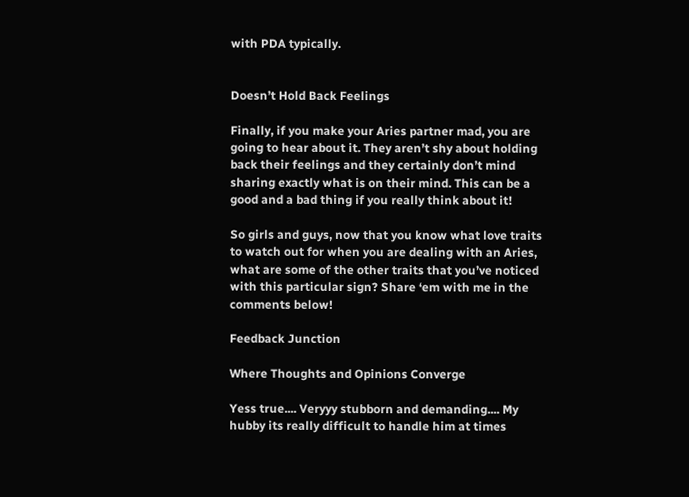with PDA typically.


Doesn’t Hold Back Feelings

Finally, if you make your Aries partner mad, you are going to hear about it. They aren’t shy about holding back their feelings and they certainly don’t mind sharing exactly what is on their mind. This can be a good and a bad thing if you really think about it!

So girls and guys, now that you know what love traits to watch out for when you are dealing with an Aries, what are some of the other traits that you’ve noticed with this particular sign? Share ‘em with me in the comments below!

Feedback Junction

Where Thoughts and Opinions Converge

Yess true.... Veryyy stubborn and demanding.... My hubby its really difficult to handle him at times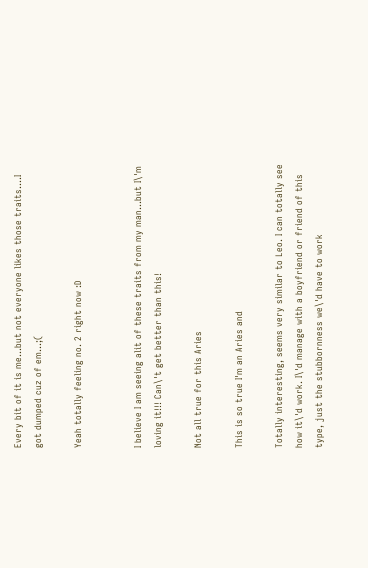Every bit of it is me...but not everyone likes those traits....I got dumped cuz of em...;(

Yeah totally feeling no. 2 right now :D


I believe I am seeing alit of these traits from my man...but I\'m loving it!!! Can\'t get better than this!

Not all true for this Aries

This is so true I'm an Aries and

Totally interesting, seems very similar to Leo. I can totally see how it\'d work. I\'d manage with a boyfriend or friend of this type, just the stubbornness we\'d have to work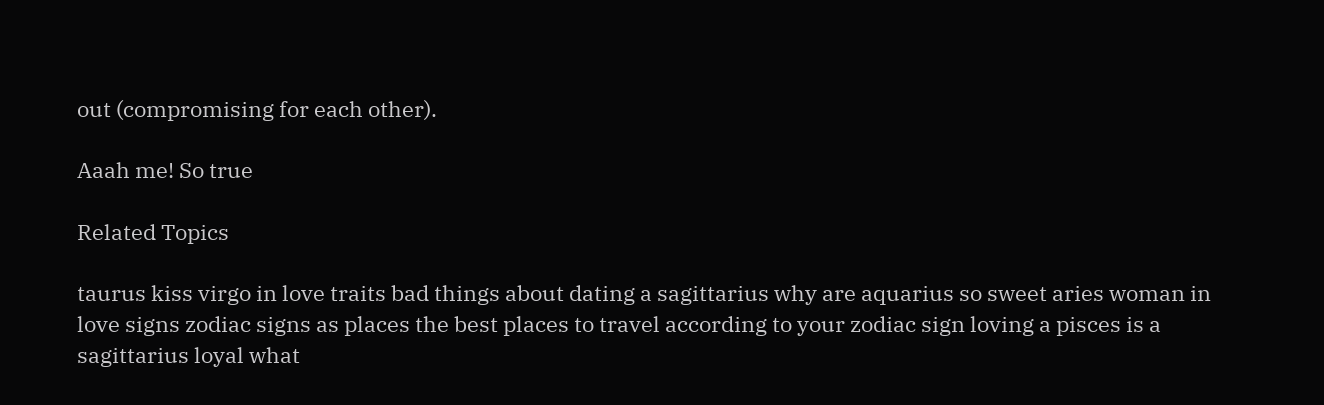out (compromising for each other).

Aaah me! So true

Related Topics

taurus kiss virgo in love traits bad things about dating a sagittarius why are aquarius so sweet aries woman in love signs zodiac signs as places the best places to travel according to your zodiac sign loving a pisces is a sagittarius loyal what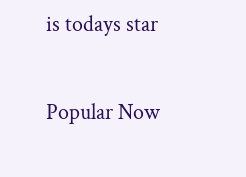is todays star

Popular Now